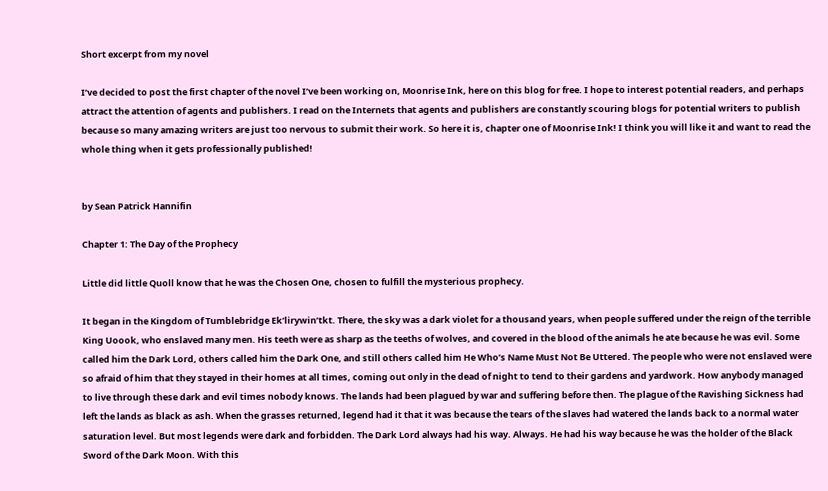Short excerpt from my novel

I’ve decided to post the first chapter of the novel I’ve been working on, Moonrise Ink, here on this blog for free. I hope to interest potential readers, and perhaps attract the attention of agents and publishers. I read on the Internets that agents and publishers are constantly scouring blogs for potential writers to publish because so many amazing writers are just too nervous to submit their work. So here it is, chapter one of Moonrise Ink! I think you will like it and want to read the whole thing when it gets professionally published!


by Sean Patrick Hannifin

Chapter 1: The Day of the Prophecy

Little did little Quoll know that he was the Chosen One, chosen to fulfill the mysterious prophecy.

It began in the Kingdom of Tumblebridge Ek’lirywin’tkt. There, the sky was a dark violet for a thousand years, when people suffered under the reign of the terrible King Uoook, who enslaved many men. His teeth were as sharp as the teeths of wolves, and covered in the blood of the animals he ate because he was evil. Some called him the Dark Lord, others called him the Dark One, and still others called him He Who’s Name Must Not Be Uttered. The people who were not enslaved were so afraid of him that they stayed in their homes at all times, coming out only in the dead of night to tend to their gardens and yardwork. How anybody managed to live through these dark and evil times nobody knows. The lands had been plagued by war and suffering before then. The plague of the Ravishing Sickness had left the lands as black as ash. When the grasses returned, legend had it that it was because the tears of the slaves had watered the lands back to a normal water saturation level. But most legends were dark and forbidden. The Dark Lord always had his way. Always. He had his way because he was the holder of the Black Sword of the Dark Moon. With this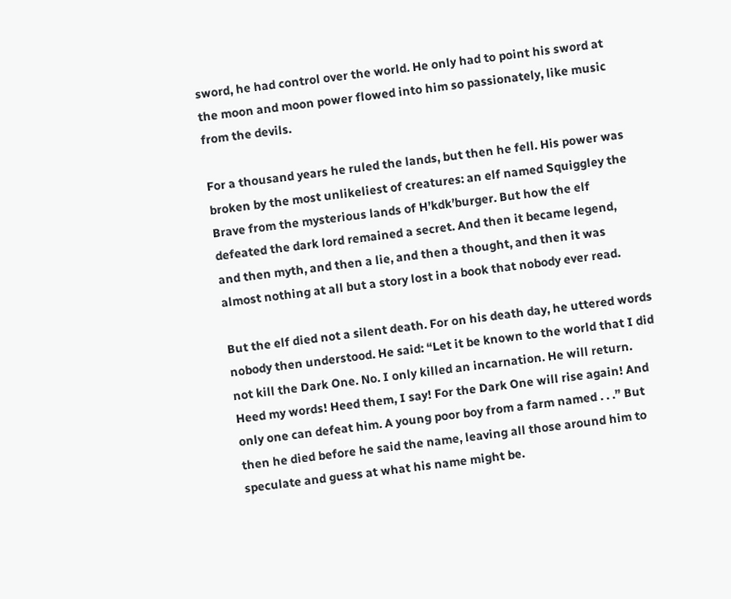sword, he had control over the world. He only had to point his sword at the moon and moon power flowed into him so passionately, like music from the devils.

For a thousand years he ruled the lands, but then he fell. His power was broken by the most unlikeliest of creatures: an elf named Squiggley the Brave from the mysterious lands of H’kdk’burger. But how the elf defeated the dark lord remained a secret. And then it became legend, and then myth, and then a lie, and then a thought, and then it was almost nothing at all but a story lost in a book that nobody ever read.

But the elf died not a silent death. For on his death day, he uttered words nobody then understood. He said: “Let it be known to the world that I did not kill the Dark One. No. I only killed an incarnation. He will return. Heed my words! Heed them, I say! For the Dark One will rise again! And only one can defeat him. A young poor boy from a farm named . . .” But then he died before he said the name, leaving all those around him to speculate and guess at what his name might be.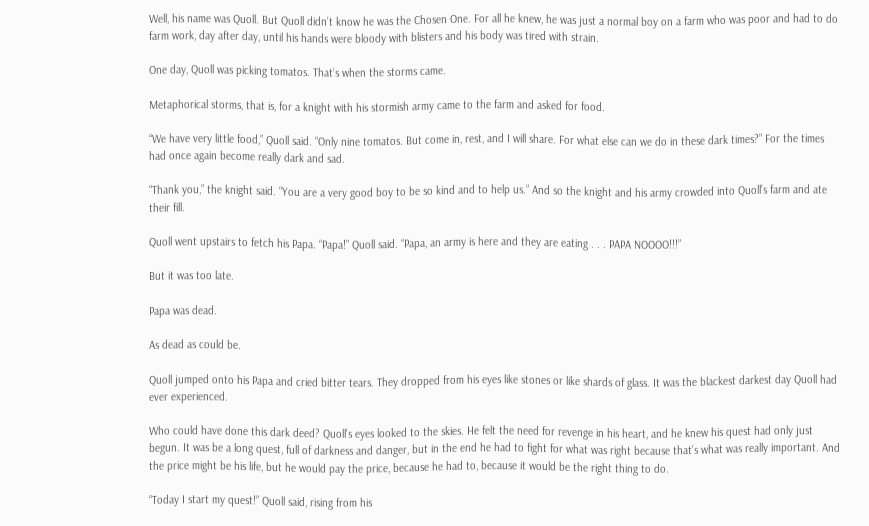Well, his name was Quoll. But Quoll didn’t know he was the Chosen One. For all he knew, he was just a normal boy on a farm who was poor and had to do farm work, day after day, until his hands were bloody with blisters and his body was tired with strain.

One day, Quoll was picking tomatos. That’s when the storms came.

Metaphorical storms, that is, for a knight with his stormish army came to the farm and asked for food.

“We have very little food,” Quoll said. “Only nine tomatos. But come in, rest, and I will share. For what else can we do in these dark times?” For the times had once again become really dark and sad.

“Thank you,” the knight said. “You are a very good boy to be so kind and to help us.” And so the knight and his army crowded into Quoll’s farm and ate their fill.

Quoll went upstairs to fetch his Papa. “Papa!” Quoll said. “Papa, an army is here and they are eating . . . PAPA NOOOO!!!”

But it was too late.

Papa was dead.

As dead as could be.

Quoll jumped onto his Papa and cried bitter tears. They dropped from his eyes like stones or like shards of glass. It was the blackest darkest day Quoll had ever experienced.

Who could have done this dark deed? Quoll’s eyes looked to the skies. He felt the need for revenge in his heart, and he knew his quest had only just begun. It was be a long quest, full of darkness and danger, but in the end he had to fight for what was right because that’s what was really important. And the price might be his life, but he would pay the price, because he had to, because it would be the right thing to do.

“Today I start my quest!” Quoll said, rising from his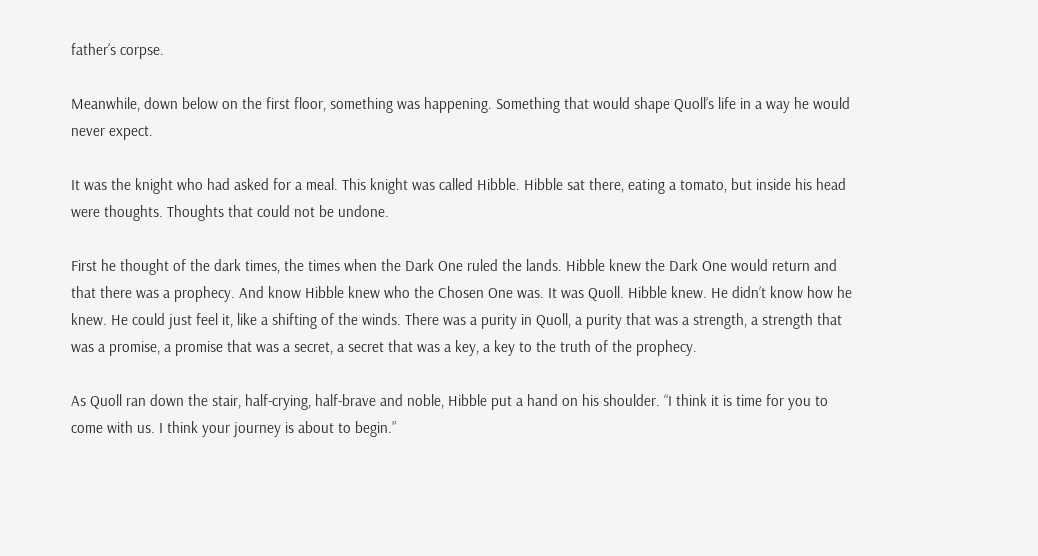father’s corpse.

Meanwhile, down below on the first floor, something was happening. Something that would shape Quoll’s life in a way he would never expect.

It was the knight who had asked for a meal. This knight was called Hibble. Hibble sat there, eating a tomato, but inside his head were thoughts. Thoughts that could not be undone.

First he thought of the dark times, the times when the Dark One ruled the lands. Hibble knew the Dark One would return and that there was a prophecy. And know Hibble knew who the Chosen One was. It was Quoll. Hibble knew. He didn’t know how he knew. He could just feel it, like a shifting of the winds. There was a purity in Quoll, a purity that was a strength, a strength that was a promise, a promise that was a secret, a secret that was a key, a key to the truth of the prophecy.

As Quoll ran down the stair, half-crying, half-brave and noble, Hibble put a hand on his shoulder. “I think it is time for you to come with us. I think your journey is about to begin.”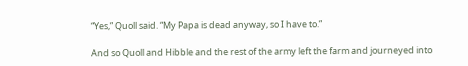“Yes,” Quoll said. “My Papa is dead anyway, so I have to.”

And so Quoll and Hibble and the rest of the army left the farm and journeyed into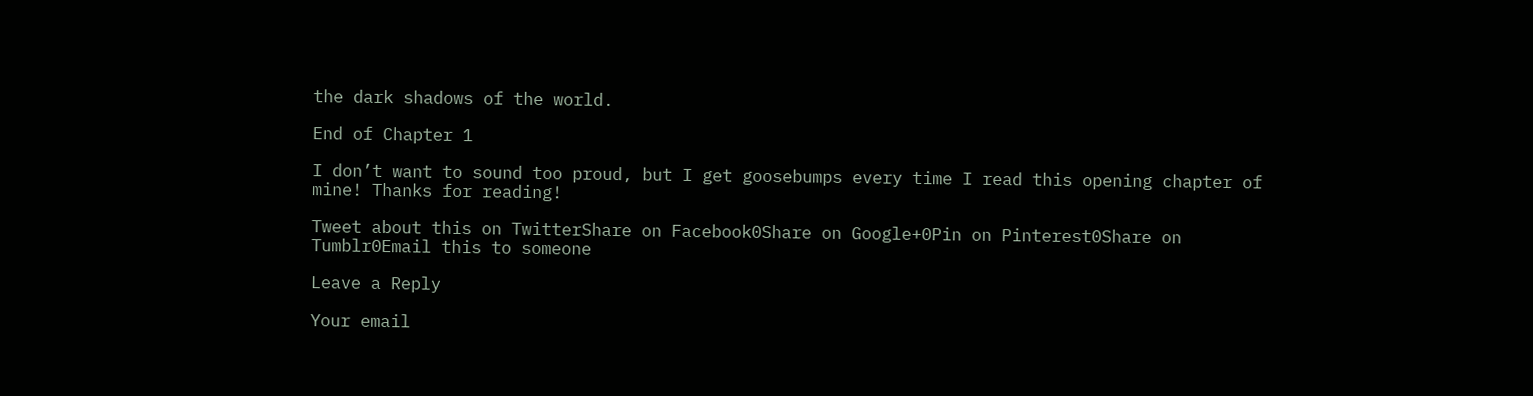the dark shadows of the world.

End of Chapter 1

I don’t want to sound too proud, but I get goosebumps every time I read this opening chapter of mine! Thanks for reading!

Tweet about this on TwitterShare on Facebook0Share on Google+0Pin on Pinterest0Share on Tumblr0Email this to someone

Leave a Reply

Your email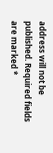address will not be published. Required fields are marked *